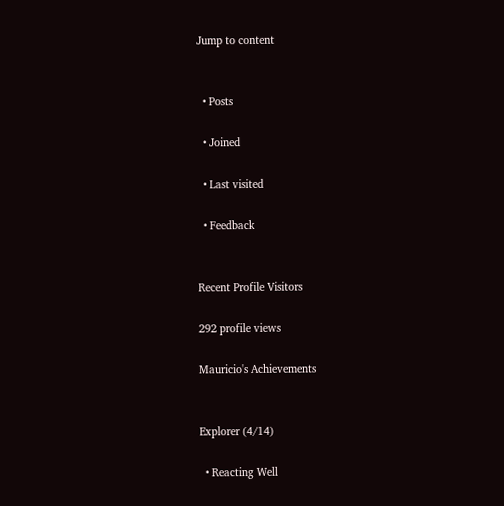Jump to content


  • Posts

  • Joined

  • Last visited

  • Feedback


Recent Profile Visitors

292 profile views

Mauricio's Achievements


Explorer (4/14)

  • Reacting Well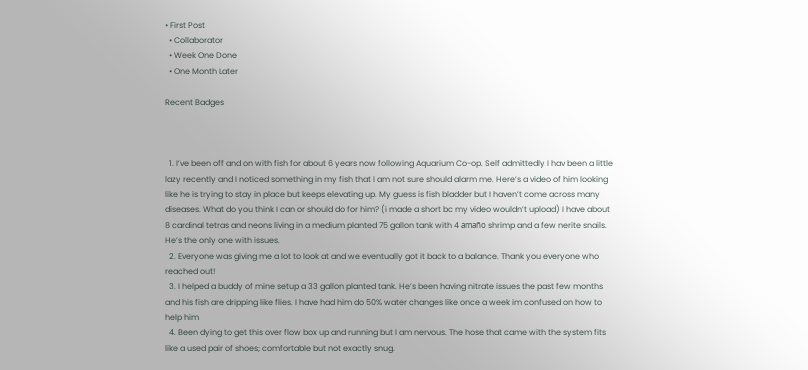• First Post
  • Collaborator
  • Week One Done
  • One Month Later

Recent Badges



  1. I’ve been off and on with fish for about 6 years now following Aquarium Co-op. Self admittedly I hav been a little lazy recently and I noticed something in my fish that I am not sure should alarm me. Here’s a video of him looking like he is trying to stay in place but keeps elevating up. My guess is fish bladder but I haven’t come across many diseases. What do you think I can or should do for him? (i made a short bc my video wouldn’t upload) I have about 8 cardinal tetras and neons living in a medium planted 75 gallon tank with 4 amaño shrimp and a few nerite snails. He’s the only one with issues.
  2. Everyone was giving me a lot to look at and we eventually got it back to a balance. Thank you everyone who reached out!
  3. I helped a buddy of mine setup a 33 gallon planted tank. He’s been having nitrate issues the past few months and his fish are dripping like flies. I have had him do 50% water changes like once a week im confused on how to help him
  4. Been dying to get this over flow box up and running but I am nervous. The hose that came with the system fits like a used pair of shoes; comfortable but not exactly snug.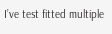I’ve test fitted multiple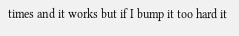times and it works but if I bump it too hard it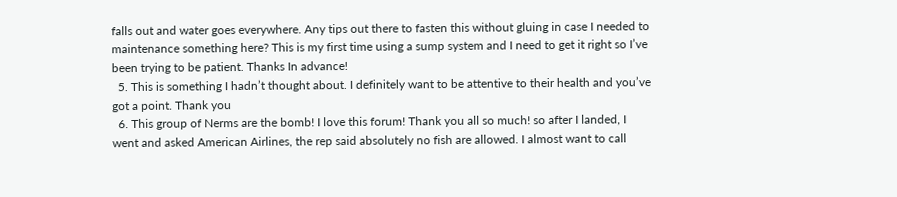falls out and water goes everywhere. Any tips out there to fasten this without gluing in case I needed to maintenance something here? This is my first time using a sump system and I need to get it right so I’ve been trying to be patient. Thanks In advance!
  5. This is something I hadn’t thought about. I definitely want to be attentive to their health and you’ve got a point. Thank you
  6. This group of Nerms are the bomb! I love this forum! Thank you all so much! so after I landed, I went and asked American Airlines, the rep said absolutely no fish are allowed. I almost want to call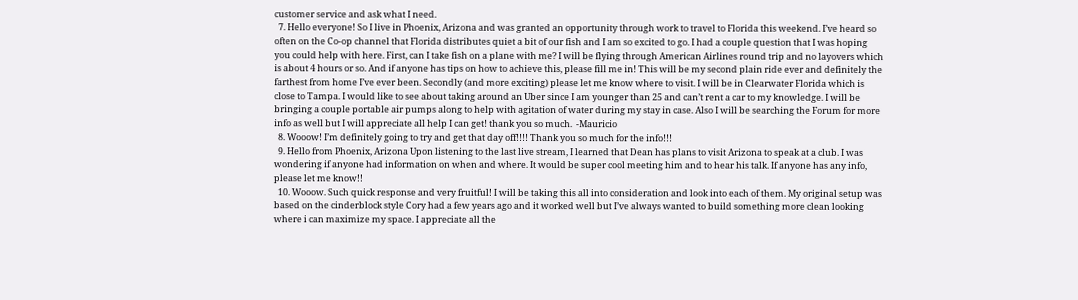customer service and ask what I need.
  7. Hello everyone! So I live in Phoenix, Arizona and was granted an opportunity through work to travel to Florida this weekend. I’ve heard so often on the Co-op channel that Florida distributes quiet a bit of our fish and I am so excited to go. I had a couple question that I was hoping you could help with here. First, can I take fish on a plane with me? I will be flying through American Airlines round trip and no layovers which is about 4 hours or so. And if anyone has tips on how to achieve this, please fill me in! This will be my second plain ride ever and definitely the farthest from home I’ve ever been. Secondly (and more exciting) please let me know where to visit. I will be in Clearwater Florida which is close to Tampa. I would like to see about taking around an Uber since I am younger than 25 and can’t rent a car to my knowledge. I will be bringing a couple portable air pumps along to help with agitation of water during my stay in case. Also I will be searching the Forum for more info as well but I will appreciate all help I can get! thank you so much.  -Mauricio
  8. Wooow! I’m definitely going to try and get that day off!!!! Thank you so much for the info!!!
  9. Hello from Phoenix, Arizona Upon listening to the last live stream, I learned that Dean has plans to visit Arizona to speak at a club. I was wondering if anyone had information on when and where. It would be super cool meeting him and to hear his talk. If anyone has any info, please let me know!!
  10. Wooow. Such quick response and very fruitful! I will be taking this all into consideration and look into each of them. My original setup was based on the cinderblock style Cory had a few years ago and it worked well but I’ve always wanted to build something more clean looking where i can maximize my space. I appreciate all the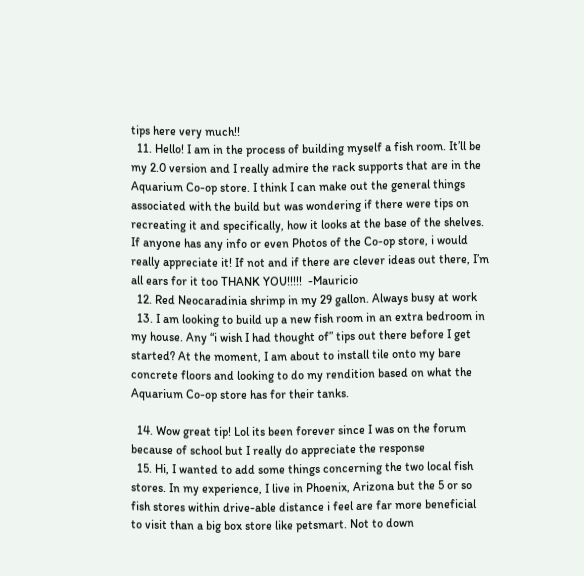tips here very much!!
  11. Hello! I am in the process of building myself a fish room. It’ll be my 2.0 version and I really admire the rack supports that are in the Aquarium Co-op store. I think I can make out the general things associated with the build but was wondering if there were tips on recreating it and specifically, how it looks at the base of the shelves. If anyone has any info or even Photos of the Co-op store, i would really appreciate it! If not and if there are clever ideas out there, I’m all ears for it too THANK YOU!!!!!  -Mauricio
  12. Red Neocaradinia shrimp in my 29 gallon. Always busy at work
  13. I am looking to build up a new fish room in an extra bedroom in my house. Any “i wish I had thought of” tips out there before I get started? At the moment, I am about to install tile onto my bare concrete floors and looking to do my rendition based on what the Aquarium Co-op store has for their tanks.

  14. Wow great tip! Lol its been forever since I was on the forum because of school but I really do appreciate the response
  15. Hi, I wanted to add some things concerning the two local fish stores. In my experience, I live in Phoenix, Arizona but the 5 or so fish stores within drive-able distance i feel are far more beneficial to visit than a big box store like petsmart. Not to down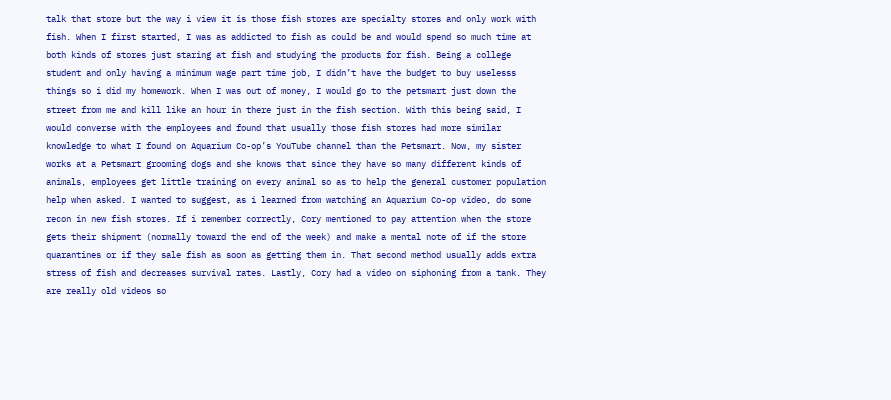talk that store but the way i view it is those fish stores are specialty stores and only work with fish. When I first started, I was as addicted to fish as could be and would spend so much time at both kinds of stores just staring at fish and studying the products for fish. Being a college student and only having a minimum wage part time job, I didn’t have the budget to buy uselesss things so i did my homework. When I was out of money, I would go to the petsmart just down the street from me and kill like an hour in there just in the fish section. With this being said, I would converse with the employees and found that usually those fish stores had more similar knowledge to what I found on Aquarium Co-op’s YouTube channel than the Petsmart. Now, my sister works at a Petsmart grooming dogs and she knows that since they have so many different kinds of animals, employees get little training on every animal so as to help the general customer population help when asked. I wanted to suggest, as i learned from watching an Aquarium Co-op video, do some recon in new fish stores. If i remember correctly, Cory mentioned to pay attention when the store gets their shipment (normally toward the end of the week) and make a mental note of if the store quarantines or if they sale fish as soon as getting them in. That second method usually adds extra stress of fish and decreases survival rates. Lastly, Cory had a video on siphoning from a tank. They are really old videos so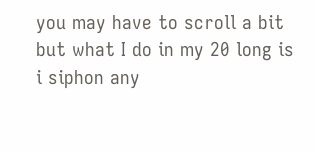you may have to scroll a bit but what I do in my 20 long is i siphon any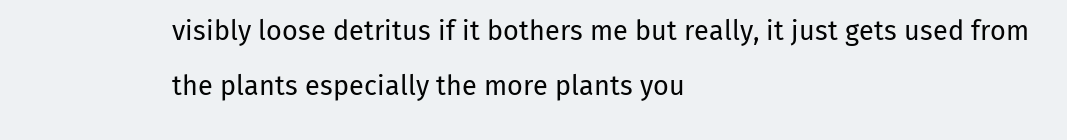visibly loose detritus if it bothers me but really, it just gets used from the plants especially the more plants you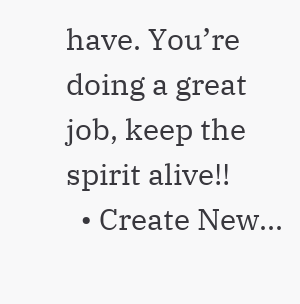have. You’re doing a great job, keep the spirit alive!!
  • Create New...